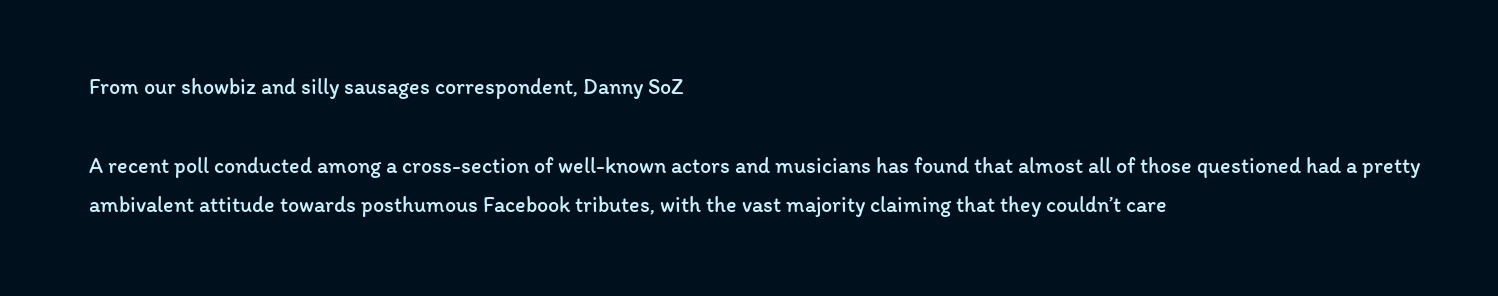From our showbiz and silly sausages correspondent, Danny SoZ

A recent poll conducted among a cross-section of well-known actors and musicians has found that almost all of those questioned had a pretty ambivalent attitude towards posthumous Facebook tributes, with the vast majority claiming that they couldn’t care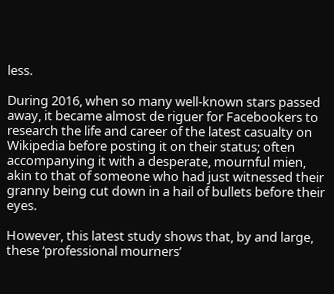less.

During 2016, when so many well-known stars passed away, it became almost de riguer for Facebookers to research the life and career of the latest casualty on Wikipedia before posting it on their status; often accompanying it with a desperate, mournful mien, akin to that of someone who had just witnessed their granny being cut down in a hail of bullets before their eyes.

However, this latest study shows that, by and large, these ‘professional mourners’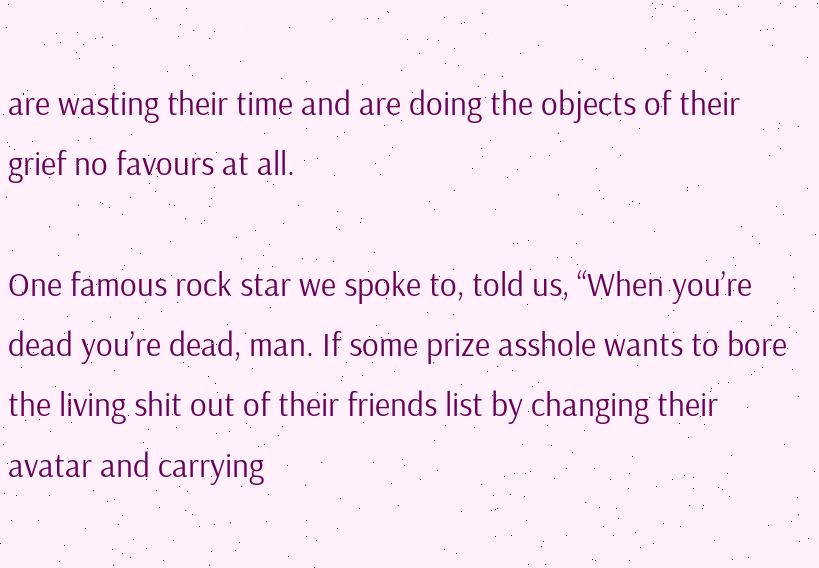are wasting their time and are doing the objects of their grief no favours at all.

One famous rock star we spoke to, told us, “When you’re dead you’re dead, man. If some prize asshole wants to bore the living shit out of their friends list by changing their avatar and carrying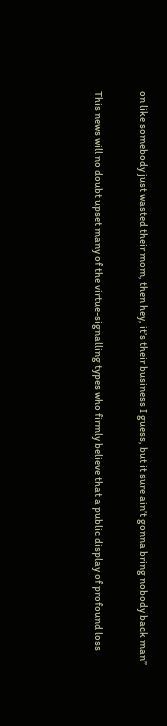on like somebody just wasted their mom, then hey, it’s their business I guess, but it sure ain’t gonna bring nobody back man”

This news will no doubt upset many of the virtue-signalling types who firmly believe that a public display of profound loss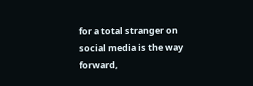for a total stranger on social media is the way forward,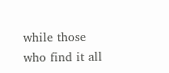while those who find it all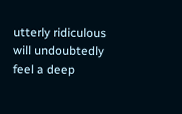utterly ridiculous will undoubtedly feel a deep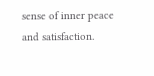sense of inner peace and satisfaction.